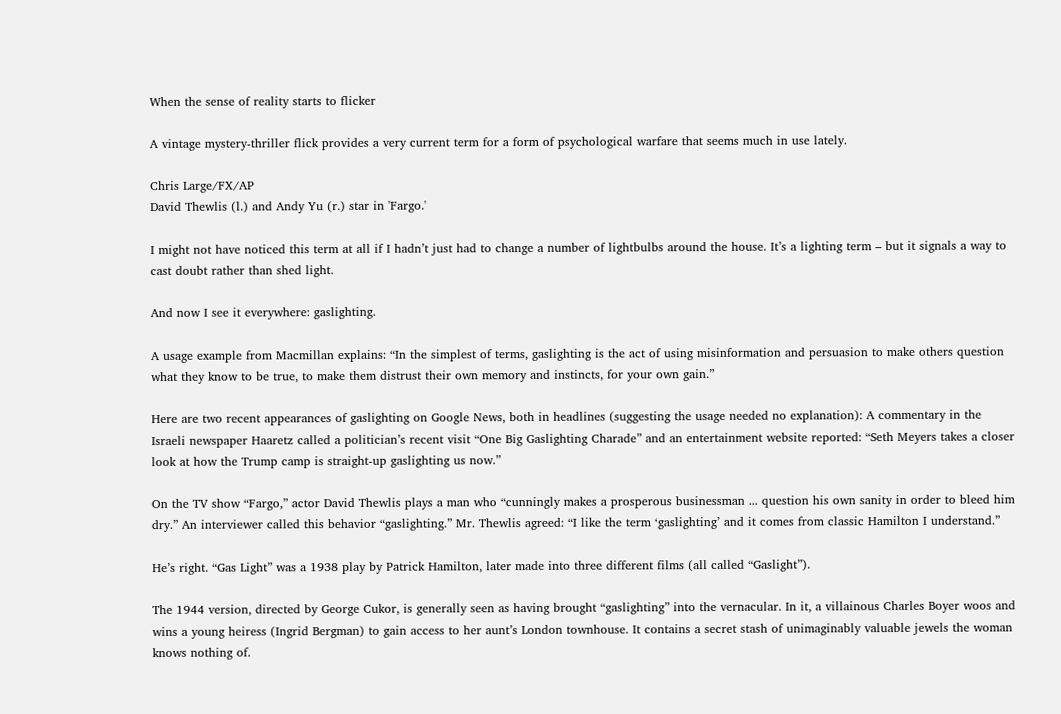When the sense of reality starts to flicker

A vintage mystery-thriller flick provides a very current term for a form of psychological warfare that seems much in use lately.

Chris Large/FX/AP
David Thewlis (l.) and Andy Yu (r.) star in 'Fargo.'

I might not have noticed this term at all if I hadn’t just had to change a number of lightbulbs around the house. It’s a lighting term – but it signals a way to cast doubt rather than shed light.

And now I see it everywhere: gaslighting.

A usage example from Macmillan explains: “In the simplest of terms, gaslighting is the act of using misinformation and persuasion to make others question what they know to be true, to make them distrust their own memory and instincts, for your own gain.”

Here are two recent appearances of gaslighting on Google News, both in headlines (suggesting the usage needed no explanation): A commentary in the Israeli newspaper Haaretz called a politician’s recent visit “One Big Gaslighting Charade” and an entertainment website reported: “Seth Meyers takes a closer look at how the Trump camp is straight-up gaslighting us now.”

On the TV show “Fargo,” actor David Thewlis plays a man who “cunningly makes a prosperous businessman ... question his own sanity in order to bleed him dry.” An interviewer called this behavior “gaslighting.” Mr. Thewlis agreed: “I like the term ‘gaslighting’ and it comes from classic Hamilton I understand.”

He’s right. “Gas Light” was a 1938 play by Patrick Hamilton, later made into three different films (all called “Gaslight”).

The 1944 version, directed by George Cukor, is generally seen as having brought “gaslighting” into the vernacular. In it, a villainous Charles Boyer woos and wins a young heiress (Ingrid Bergman) to gain access to her aunt’s London townhouse. It contains a secret stash of unimaginably valuable jewels the woman knows nothing of.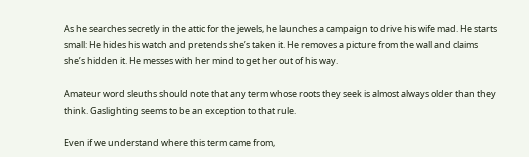As he searches secretly in the attic for the jewels, he launches a campaign to drive his wife mad. He starts small: He hides his watch and pretends she’s taken it. He removes a picture from the wall and claims she’s hidden it. He messes with her mind to get her out of his way.

Amateur word sleuths should note that any term whose roots they seek is almost always older than they think. Gaslighting seems to be an exception to that rule.

Even if we understand where this term came from,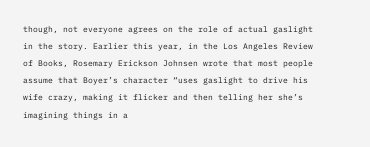though, not everyone agrees on the role of actual gaslight in the story. Earlier this year, in the Los Angeles Review of Books, Rosemary Erickson Johnsen wrote that most people assume that Boyer’s character “uses gaslight to drive his wife crazy, making it flicker and then telling her she’s imagining things in a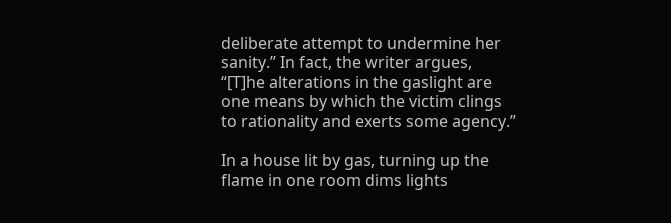deliberate attempt to undermine her sanity.” In fact, the writer argues, “[T]he alterations in the gaslight are one means by which the victim clings to rationality and exerts some agency.”

In a house lit by gas, turning up the flame in one room dims lights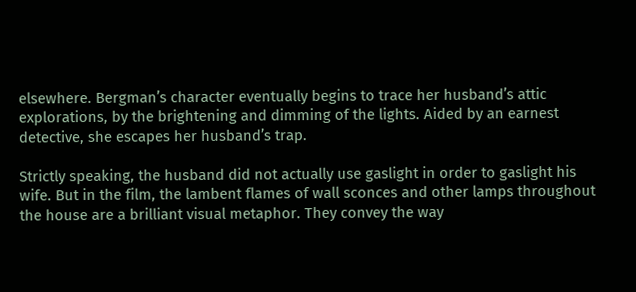elsewhere. Bergman’s character eventually begins to trace her husband’s attic explorations, by the brightening and dimming of the lights. Aided by an earnest detective, she escapes her husband’s trap.

Strictly speaking, the husband did not actually use gaslight in order to gaslight his wife. But in the film, the lambent flames of wall sconces and other lamps throughout the house are a brilliant visual metaphor. They convey the way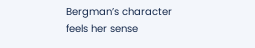Bergman’s character feels her sense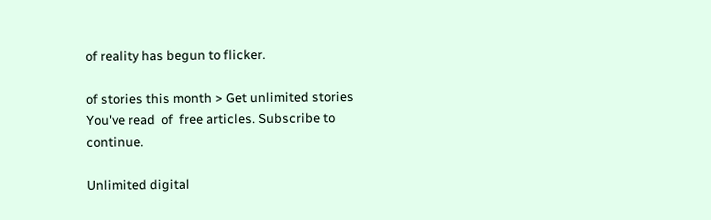of reality has begun to flicker.

of stories this month > Get unlimited stories
You've read  of  free articles. Subscribe to continue.

Unlimited digital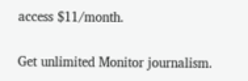access $11/month.

Get unlimited Monitor journalism.